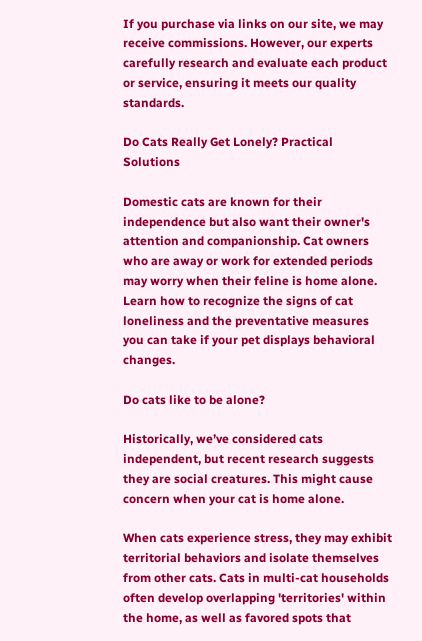If you purchase via links on our site, we may receive commissions. However, our experts carefully research and evaluate each product or service, ensuring it meets our quality standards.

Do Cats Really Get Lonely? Practical Solutions

Domestic cats are known for their independence but also want their owner's attention and companionship. Cat owners who are away or work for extended periods may worry when their feline is home alone. Learn how to recognize the signs of cat loneliness and the preventative measures you can take if your pet displays behavioral changes.

Do cats like to be alone?

Historically, we’ve considered cats independent, but recent research suggests they are social creatures. This might cause concern when your cat is home alone.

When cats experience stress, they may exhibit territorial behaviors and isolate themselves from other cats. Cats in multi-cat households often develop overlapping 'territories' within the home, as well as favored spots that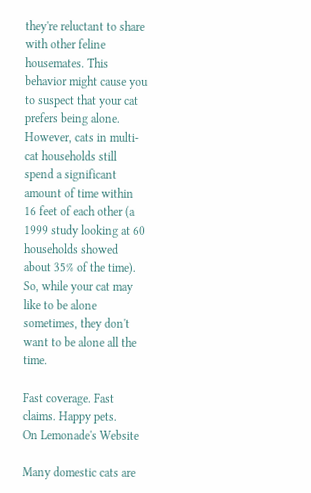they're reluctant to share with other feline housemates. This behavior might cause you to suspect that your cat prefers being alone. However, cats in multi-cat households still spend a significant amount of time within 16 feet of each other (a 1999 study looking at 60 households showed about 35% of the time). So, while your cat may like to be alone sometimes, they don't want to be alone all the time.

Fast coverage. Fast claims. Happy pets.
On Lemonade's Website

Many domestic cats are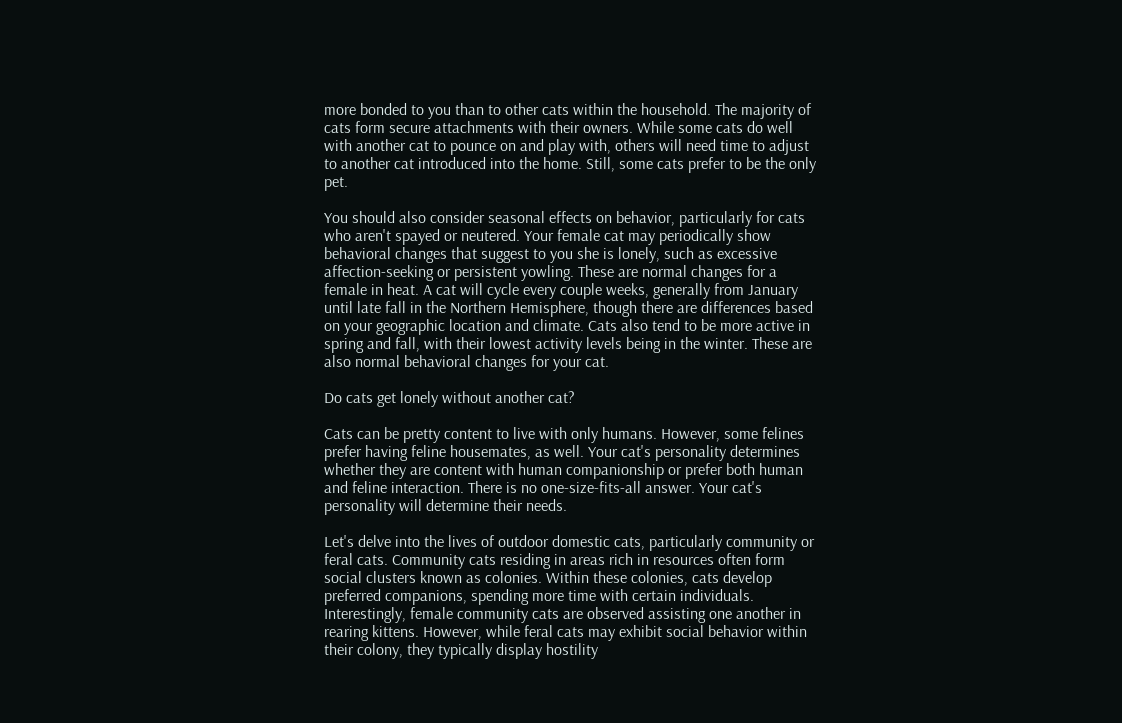more bonded to you than to other cats within the household. The majority of cats form secure attachments with their owners. While some cats do well with another cat to pounce on and play with, others will need time to adjust to another cat introduced into the home. Still, some cats prefer to be the only pet.

You should also consider seasonal effects on behavior, particularly for cats who aren't spayed or neutered. Your female cat may periodically show behavioral changes that suggest to you she is lonely, such as excessive affection-seeking or persistent yowling. These are normal changes for a female in heat. A cat will cycle every couple weeks, generally from January until late fall in the Northern Hemisphere, though there are differences based on your geographic location and climate. Cats also tend to be more active in spring and fall, with their lowest activity levels being in the winter. These are also normal behavioral changes for your cat.

Do cats get lonely without another cat?

Cats can be pretty content to live with only humans. However, some felines prefer having feline housemates, as well. Your cat's personality determines whether they are content with human companionship or prefer both human and feline interaction. There is no one-size-fits-all answer. Your cat's personality will determine their needs.

Let's delve into the lives of outdoor domestic cats, particularly community or feral cats. Community cats residing in areas rich in resources often form social clusters known as colonies. Within these colonies, cats develop preferred companions, spending more time with certain individuals. Interestingly, female community cats are observed assisting one another in rearing kittens. However, while feral cats may exhibit social behavior within their colony, they typically display hostility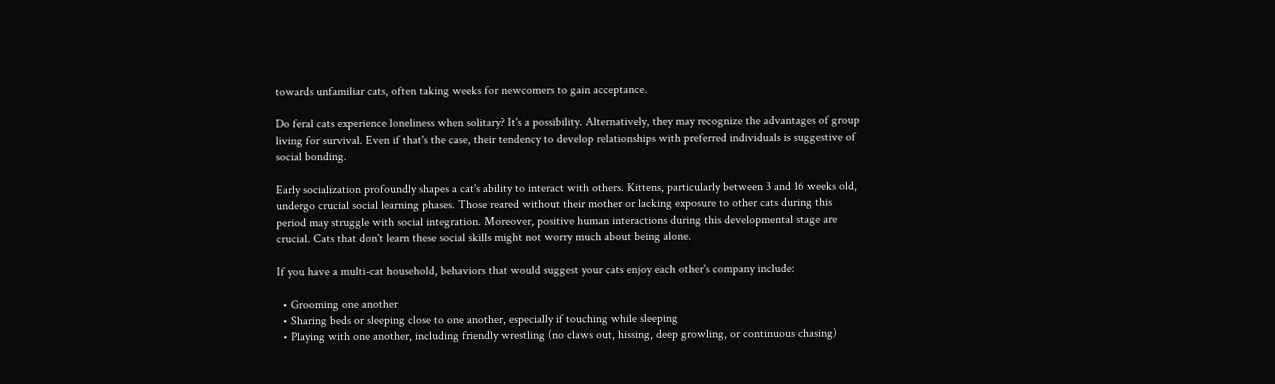towards unfamiliar cats, often taking weeks for newcomers to gain acceptance.

Do feral cats experience loneliness when solitary? It's a possibility. Alternatively, they may recognize the advantages of group living for survival. Even if that's the case, their tendency to develop relationships with preferred individuals is suggestive of social bonding.

Early socialization profoundly shapes a cat's ability to interact with others. Kittens, particularly between 3 and 16 weeks old, undergo crucial social learning phases. Those reared without their mother or lacking exposure to other cats during this period may struggle with social integration. Moreover, positive human interactions during this developmental stage are crucial. Cats that don't learn these social skills might not worry much about being alone.

If you have a multi-cat household, behaviors that would suggest your cats enjoy each other's company include:

  • Grooming one another
  • Sharing beds or sleeping close to one another, especially if touching while sleeping
  • Playing with one another, including friendly wrestling (no claws out, hissing, deep growling, or continuous chasing)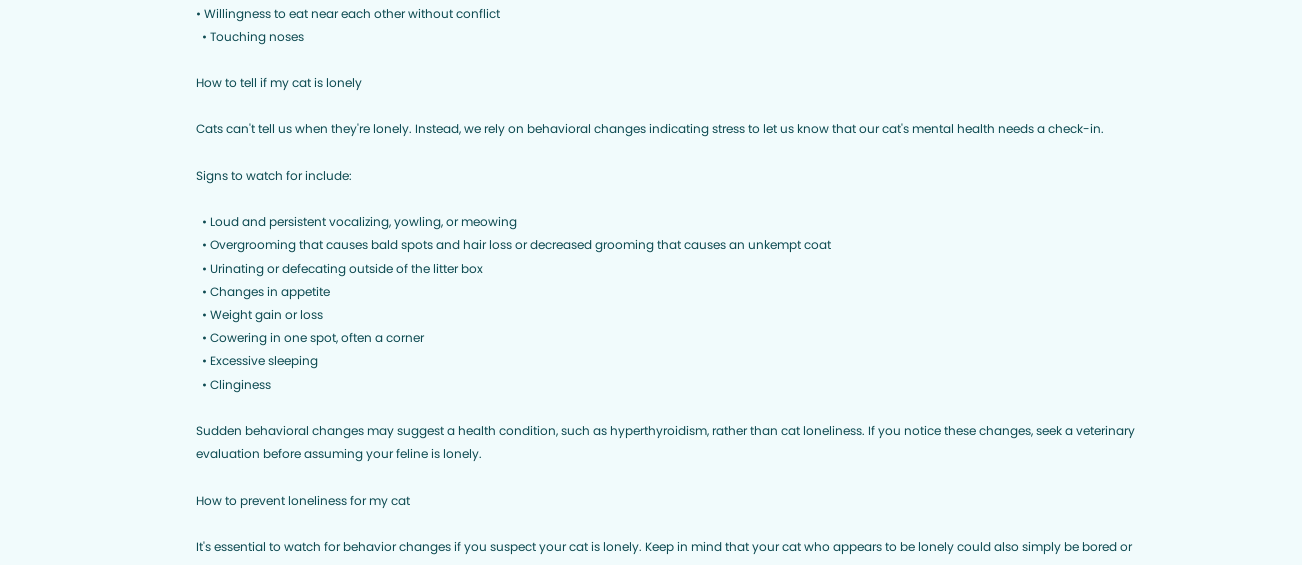• Willingness to eat near each other without conflict
  • Touching noses

How to tell if my cat is lonely

Cats can't tell us when they're lonely. Instead, we rely on behavioral changes indicating stress to let us know that our cat's mental health needs a check-in.

Signs to watch for include:

  • Loud and persistent vocalizing, yowling, or meowing
  • Overgrooming that causes bald spots and hair loss or decreased grooming that causes an unkempt coat
  • Urinating or defecating outside of the litter box
  • Changes in appetite
  • Weight gain or loss
  • Cowering in one spot, often a corner
  • Excessive sleeping
  • Clinginess

Sudden behavioral changes may suggest a health condition, such as hyperthyroidism, rather than cat loneliness. If you notice these changes, seek a veterinary evaluation before assuming your feline is lonely.

How to prevent loneliness for my cat

It's essential to watch for behavior changes if you suspect your cat is lonely. Keep in mind that your cat who appears to be lonely could also simply be bored or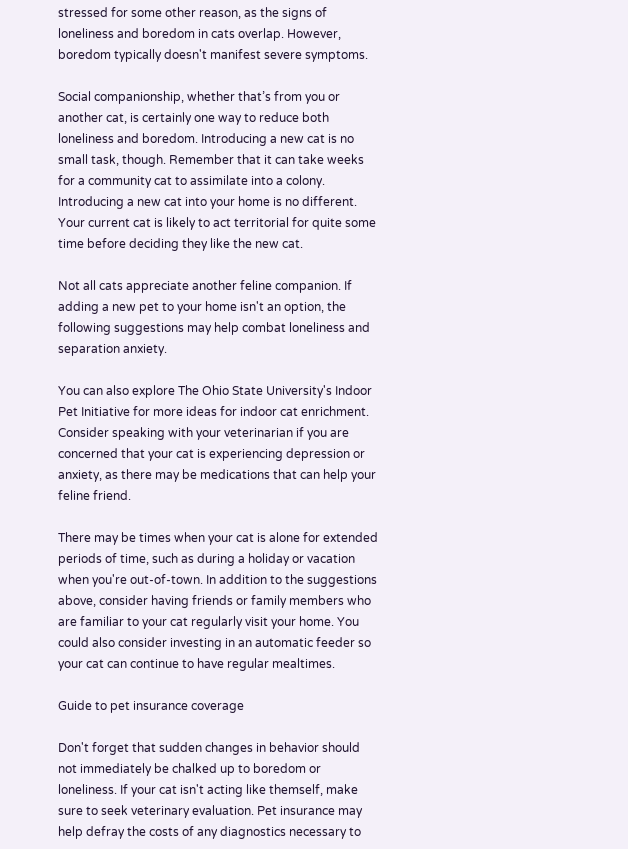stressed for some other reason, as the signs of loneliness and boredom in cats overlap. However, boredom typically doesn't manifest severe symptoms.

Social companionship, whether that’s from you or another cat, is certainly one way to reduce both loneliness and boredom. Introducing a new cat is no small task, though. Remember that it can take weeks for a community cat to assimilate into a colony. Introducing a new cat into your home is no different. Your current cat is likely to act territorial for quite some time before deciding they like the new cat.

Not all cats appreciate another feline companion. If adding a new pet to your home isn't an option, the following suggestions may help combat loneliness and separation anxiety.

You can also explore The Ohio State University's Indoor Pet Initiative for more ideas for indoor cat enrichment. Consider speaking with your veterinarian if you are concerned that your cat is experiencing depression or anxiety, as there may be medications that can help your feline friend.

There may be times when your cat is alone for extended periods of time, such as during a holiday or vacation when you're out-of-town. In addition to the suggestions above, consider having friends or family members who are familiar to your cat regularly visit your home. You could also consider investing in an automatic feeder so your cat can continue to have regular mealtimes.

Guide to pet insurance coverage

Don't forget that sudden changes in behavior should not immediately be chalked up to boredom or loneliness. If your cat isn't acting like themself, make sure to seek veterinary evaluation. Pet insurance may help defray the costs of any diagnostics necessary to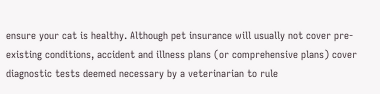ensure your cat is healthy. Although pet insurance will usually not cover pre-existing conditions, accident and illness plans (or comprehensive plans) cover diagnostic tests deemed necessary by a veterinarian to rule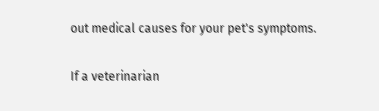out medical causes for your pet's symptoms.

If a veterinarian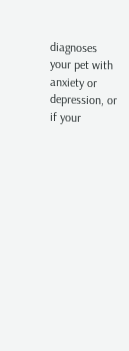diagnoses your pet with anxiety or depression, or if your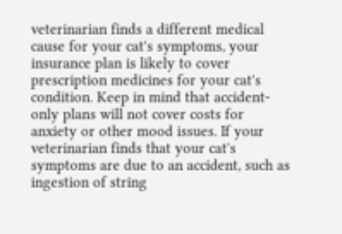veterinarian finds a different medical cause for your cat's symptoms, your insurance plan is likely to cover prescription medicines for your cat's condition. Keep in mind that accident-only plans will not cover costs for anxiety or other mood issues. If your veterinarian finds that your cat's symptoms are due to an accident, such as ingestion of string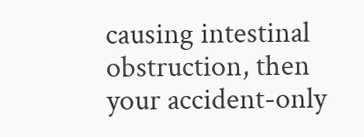causing intestinal obstruction, then your accident-only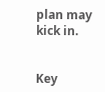plan may kick in.


Key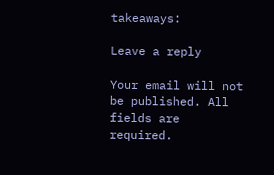takeaways:

Leave a reply

Your email will not be published. All fields are required.